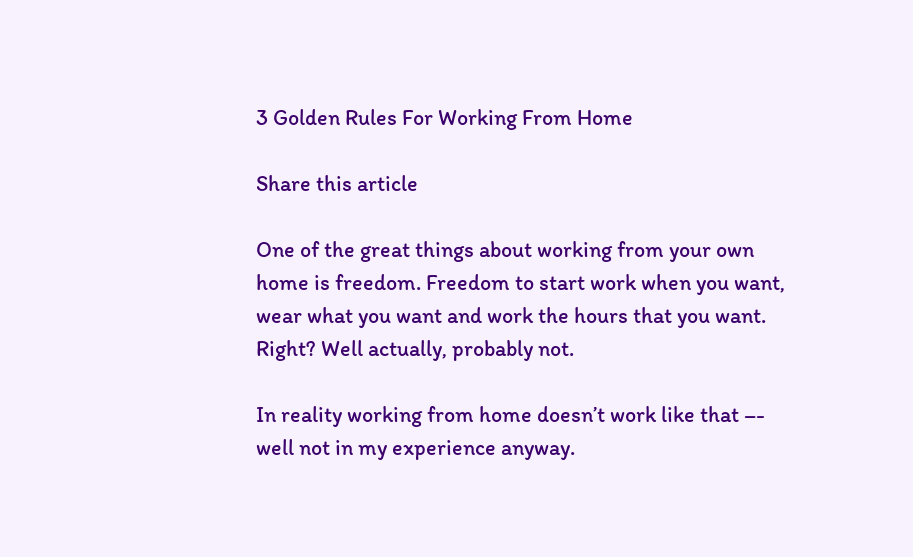3 Golden Rules For Working From Home

Share this article

One of the great things about working from your own home is freedom. Freedom to start work when you want, wear what you want and work the hours that you want. Right? Well actually, probably not.

In reality working from home doesn’t work like that –- well not in my experience anyway.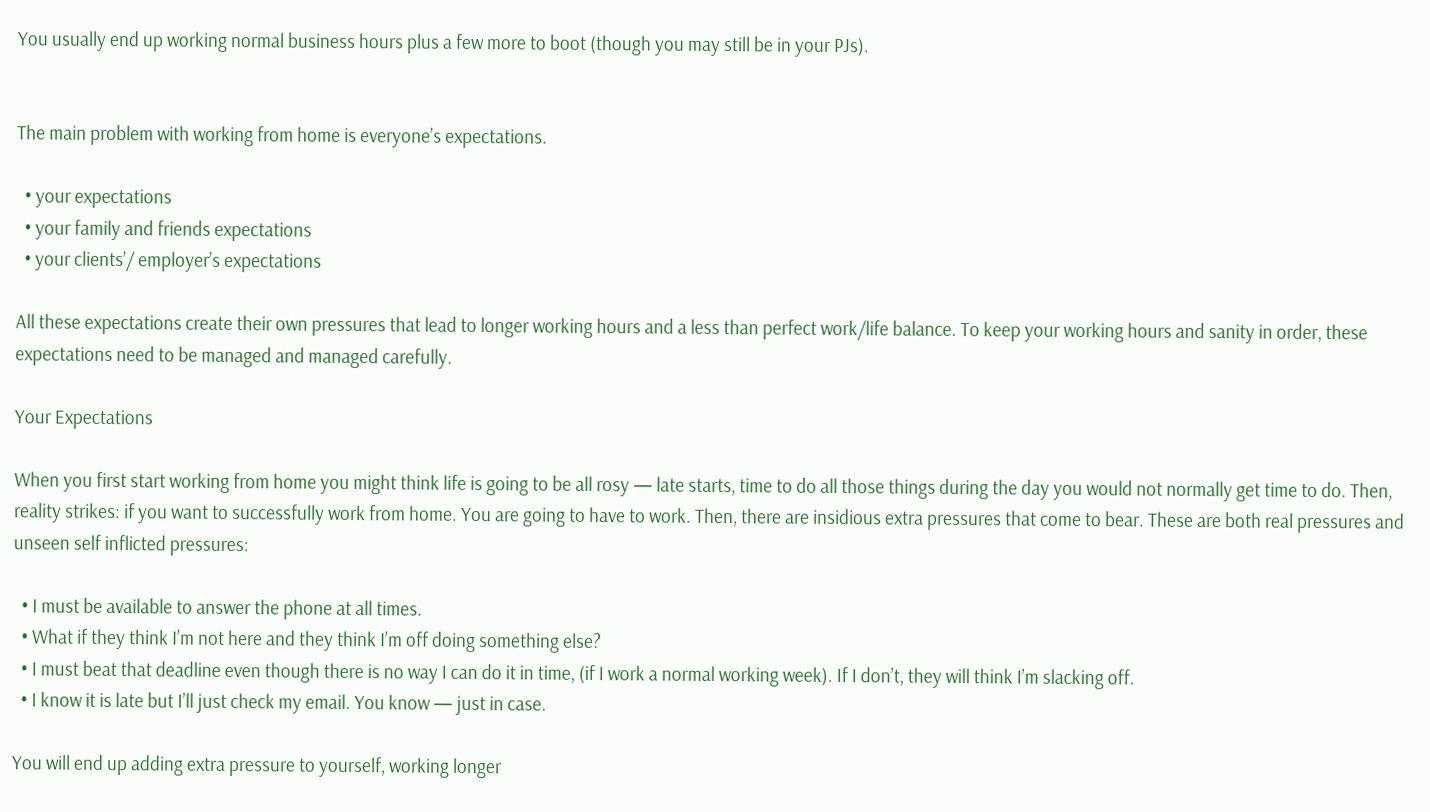You usually end up working normal business hours plus a few more to boot (though you may still be in your PJs).


The main problem with working from home is everyone’s expectations.

  • your expectations
  • your family and friends expectations
  • your clients’/ employer’s expectations

All these expectations create their own pressures that lead to longer working hours and a less than perfect work/life balance. To keep your working hours and sanity in order, these expectations need to be managed and managed carefully.

Your Expectations

When you first start working from home you might think life is going to be all rosy — late starts, time to do all those things during the day you would not normally get time to do. Then, reality strikes: if you want to successfully work from home. You are going to have to work. Then, there are insidious extra pressures that come to bear. These are both real pressures and unseen self inflicted pressures:

  • I must be available to answer the phone at all times.
  • What if they think I’m not here and they think I’m off doing something else?
  • I must beat that deadline even though there is no way I can do it in time, (if I work a normal working week). If I don’t, they will think I’m slacking off.
  • I know it is late but I’ll just check my email. You know — just in case.

You will end up adding extra pressure to yourself, working longer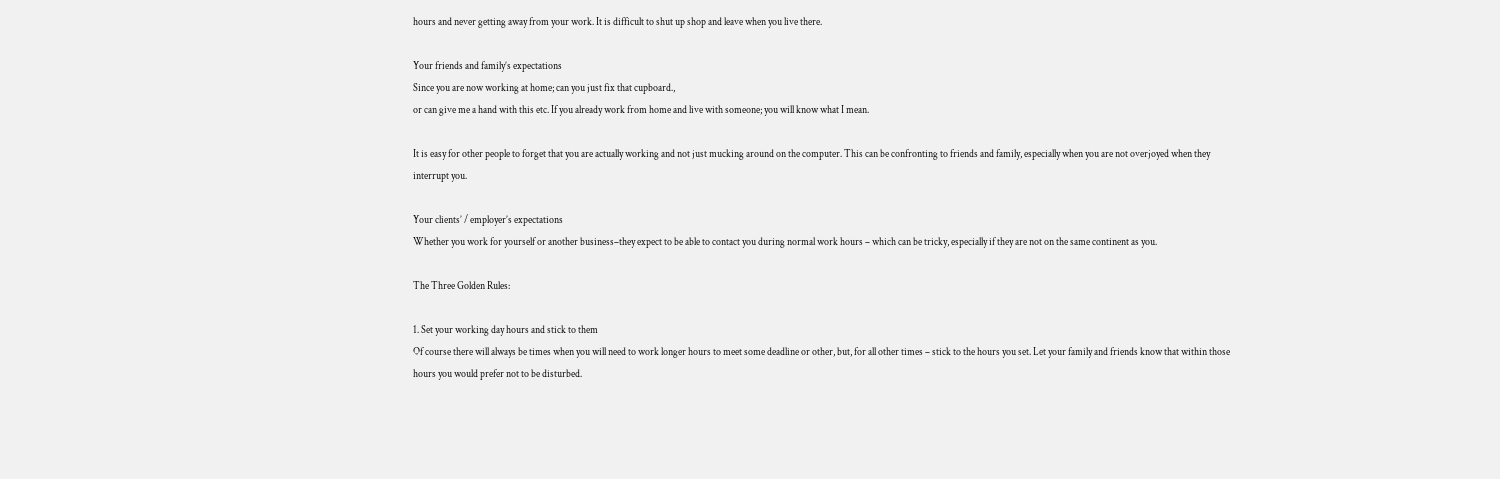hours and never getting away from your work. It is difficult to shut up shop and leave when you live there.

Your friends and family’s expectations
Since you are now working at home; can you just fix that cupboard.,
or can give me a hand with this etc. If you already work from home and live with someone; you will know what I mean.

It is easy for other people to forget that you are actually working and not just mucking around on the computer. This can be confronting to friends and family, especially when you are not overjoyed when they interrupt you.

Your clients’ / employer’s expectations
Whether you work for yourself or another business–they expect to be able to contact you during normal work hours – which can be tricky, especially if they are not on the same continent as you.

The Three Golden Rules:

1. Set your working day hours and stick to them
Of course there will always be times when you will need to work longer hours to meet some deadline or other, but, for all other times – stick to the hours you set. Let your family and friends know that within those hours you would prefer not to be disturbed.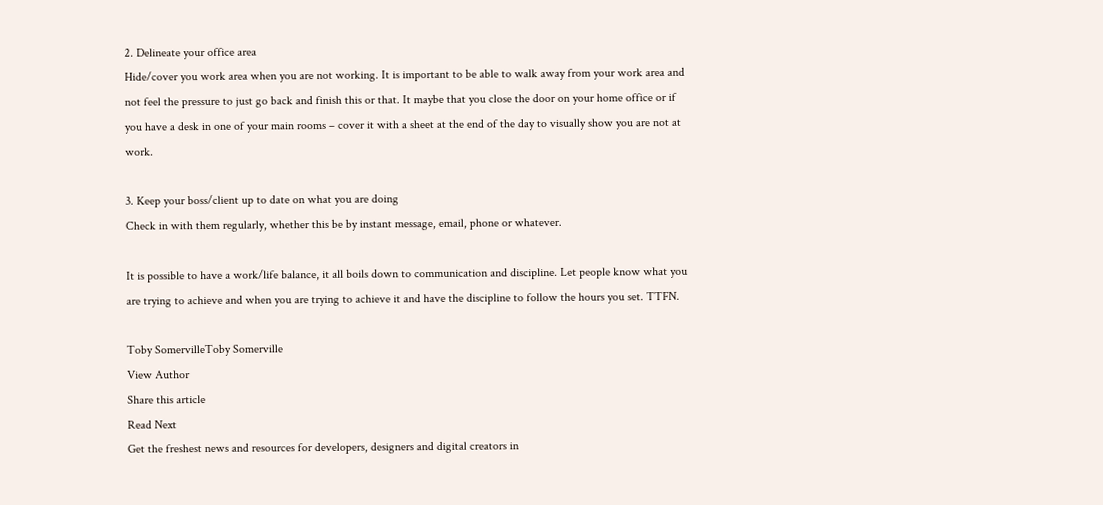2. Delineate your office area
Hide/cover you work area when you are not working. It is important to be able to walk away from your work area and not feel the pressure to just go back and finish this or that. It maybe that you close the door on your home office or if you have a desk in one of your main rooms – cover it with a sheet at the end of the day to visually show you are not at work.

3. Keep your boss/client up to date on what you are doing
Check in with them regularly, whether this be by instant message, email, phone or whatever.

It is possible to have a work/life balance, it all boils down to communication and discipline. Let people know what you are trying to achieve and when you are trying to achieve it and have the discipline to follow the hours you set. TTFN.

Toby SomervilleToby Somerville
View Author
Share this article
Read Next
Get the freshest news and resources for developers, designers and digital creators in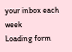your inbox each week
Loading form